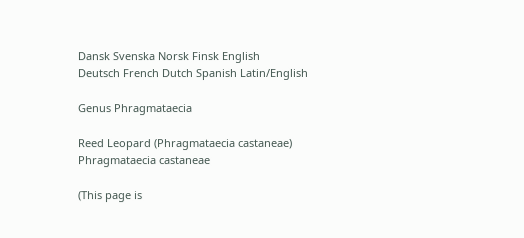Dansk Svenska Norsk Finsk English
Deutsch French Dutch Spanish Latin/English

Genus Phragmataecia

Reed Leopard (Phragmataecia castaneae)
Phragmataecia castaneae

(This page is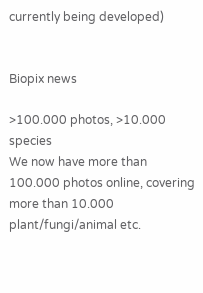currently being developed)


Biopix news

>100.000 photos, >10.000 species
We now have more than 100.000 photos online, covering more than 10.000 plant/fungi/animal etc.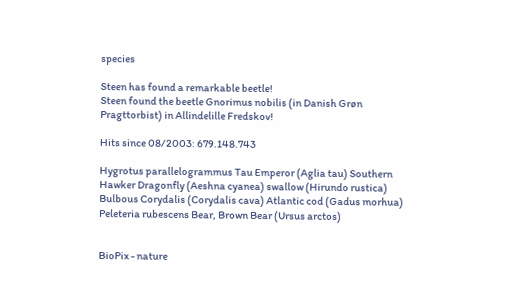species

Steen has found a remarkable beetle!
Steen found the beetle Gnorimus nobilis (in Danish Grøn Pragttorbist) in Allindelille Fredskov!

Hits since 08/2003: 679.148.743

Hygrotus parallelogrammus Tau Emperor (Aglia tau) Southern Hawker Dragonfly (Aeshna cyanea) swallow (Hirundo rustica) Bulbous Corydalis (Corydalis cava) Atlantic cod (Gadus morhua) Peleteria rubescens Bear, Brown Bear (Ursus arctos)


BioPix - nature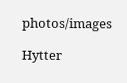photos/images

Hytter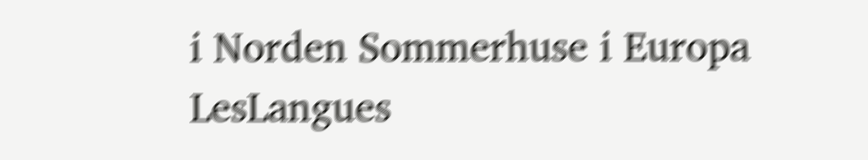i Norden Sommerhuse i Europa LesLangues